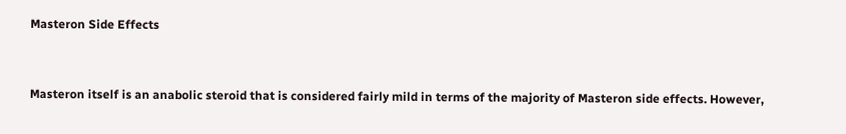Masteron Side Effects


Masteron itself is an anabolic steroid that is considered fairly mild in terms of the majority of Masteron side effects. However,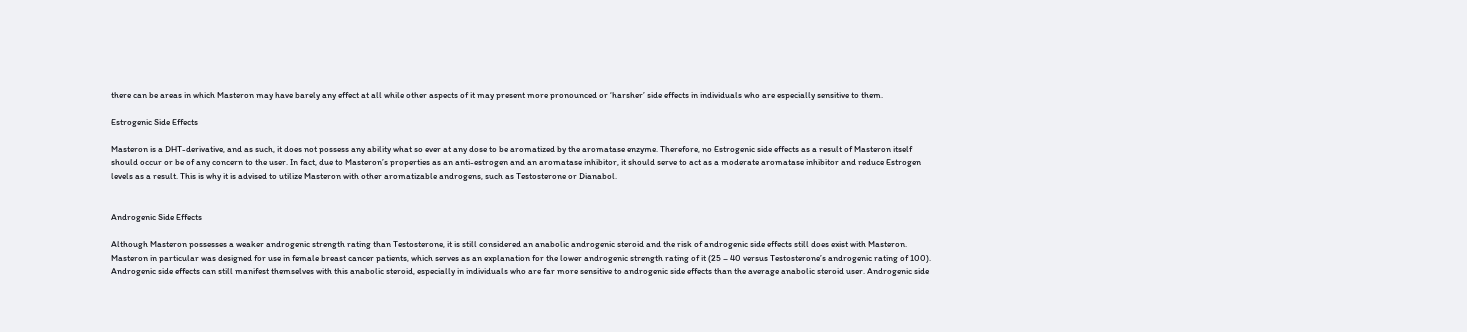there can be areas in which Masteron may have barely any effect at all while other aspects of it may present more pronounced or ‘harsher’ side effects in individuals who are especially sensitive to them.

Estrogenic Side Effects

Masteron is a DHT-derivative, and as such, it does not possess any ability what so ever at any dose to be aromatized by the aromatase enzyme. Therefore, no Estrogenic side effects as a result of Masteron itself should occur or be of any concern to the user. In fact, due to Masteron’s properties as an anti-estrogen and an aromatase inhibitor, it should serve to act as a moderate aromatase inhibitor and reduce Estrogen levels as a result. This is why it is advised to utilize Masteron with other aromatizable androgens, such as Testosterone or Dianabol.


Androgenic Side Effects

Although Masteron possesses a weaker androgenic strength rating than Testosterone, it is still considered an anabolic androgenic steroid and the risk of androgenic side effects still does exist with Masteron. Masteron in particular was designed for use in female breast cancer patients, which serves as an explanation for the lower androgenic strength rating of it (25 – 40 versus Testosterone’s androgenic rating of 100). Androgenic side effects can still manifest themselves with this anabolic steroid, especially in individuals who are far more sensitive to androgenic side effects than the average anabolic steroid user. Androgenic side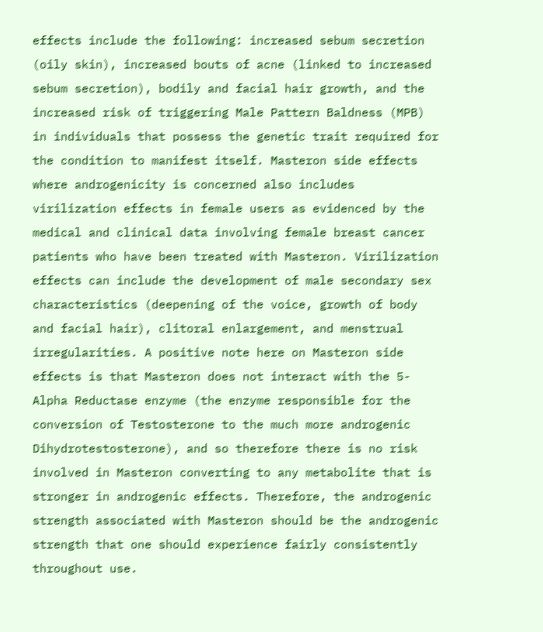effects include the following: increased sebum secretion (oily skin), increased bouts of acne (linked to increased sebum secretion), bodily and facial hair growth, and the increased risk of triggering Male Pattern Baldness (MPB) in individuals that possess the genetic trait required for the condition to manifest itself. Masteron side effects where androgenicity is concerned also includes virilization effects in female users as evidenced by the medical and clinical data involving female breast cancer patients who have been treated with Masteron. Virilization effects can include the development of male secondary sex characteristics (deepening of the voice, growth of body and facial hair), clitoral enlargement, and menstrual irregularities. A positive note here on Masteron side effects is that Masteron does not interact with the 5-Alpha Reductase enzyme (the enzyme responsible for the conversion of Testosterone to the much more androgenic Dihydrotestosterone), and so therefore there is no risk involved in Masteron converting to any metabolite that is stronger in androgenic effects. Therefore, the androgenic strength associated with Masteron should be the androgenic strength that one should experience fairly consistently throughout use.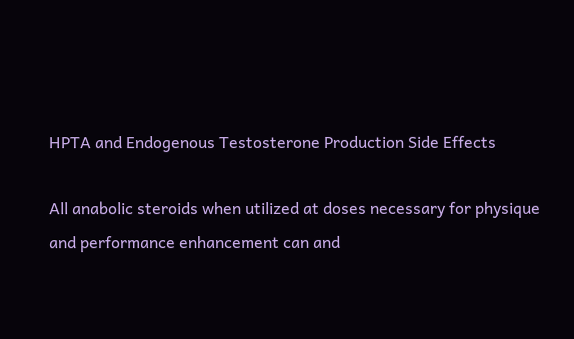HPTA and Endogenous Testosterone Production Side Effects

All anabolic steroids when utilized at doses necessary for physique and performance enhancement can and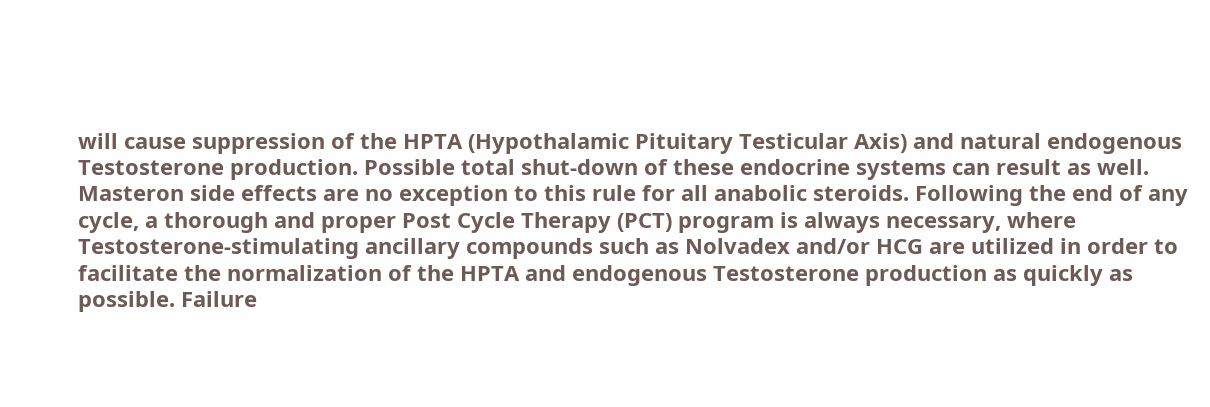will cause suppression of the HPTA (Hypothalamic Pituitary Testicular Axis) and natural endogenous Testosterone production. Possible total shut-down of these endocrine systems can result as well. Masteron side effects are no exception to this rule for all anabolic steroids. Following the end of any cycle, a thorough and proper Post Cycle Therapy (PCT) program is always necessary, where Testosterone-stimulating ancillary compounds such as Nolvadex and/or HCG are utilized in order to facilitate the normalization of the HPTA and endogenous Testosterone production as quickly as possible. Failure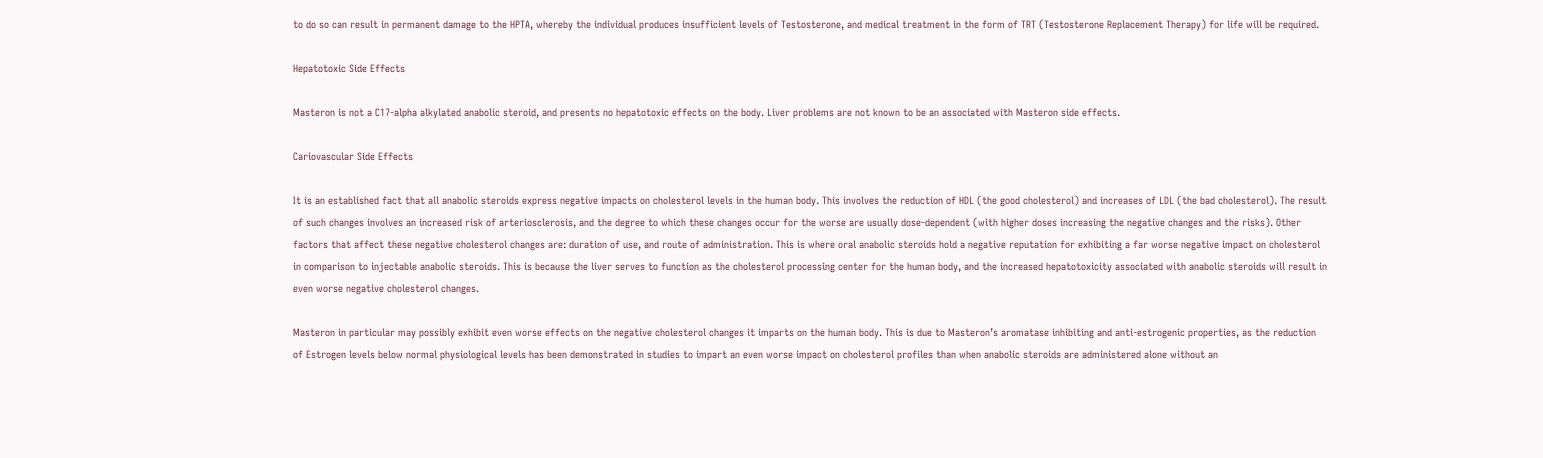to do so can result in permanent damage to the HPTA, whereby the individual produces insufficient levels of Testosterone, and medical treatment in the form of TRT (Testosterone Replacement Therapy) for life will be required.

Hepatotoxic Side Effects

Masteron is not a C17-alpha alkylated anabolic steroid, and presents no hepatotoxic effects on the body. Liver problems are not known to be an associated with Masteron side effects.

Cariovascular Side Effects

It is an established fact that all anabolic steroids express negative impacts on cholesterol levels in the human body. This involves the reduction of HDL (the good cholesterol) and increases of LDL (the bad cholesterol). The result of such changes involves an increased risk of arteriosclerosis, and the degree to which these changes occur for the worse are usually dose-dependent (with higher doses increasing the negative changes and the risks). Other factors that affect these negative cholesterol changes are: duration of use, and route of administration. This is where oral anabolic steroids hold a negative reputation for exhibiting a far worse negative impact on cholesterol in comparison to injectable anabolic steroids. This is because the liver serves to function as the cholesterol processing center for the human body, and the increased hepatotoxicity associated with anabolic steroids will result in even worse negative cholesterol changes.

Masteron in particular may possibly exhibit even worse effects on the negative cholesterol changes it imparts on the human body. This is due to Masteron’s aromatase inhibiting and anti-estrogenic properties, as the reduction of Estrogen levels below normal physiological levels has been demonstrated in studies to impart an even worse impact on cholesterol profiles than when anabolic steroids are administered alone without an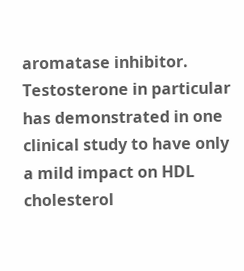aromatase inhibitor. Testosterone in particular has demonstrated in one clinical study to have only a mild impact on HDL cholesterol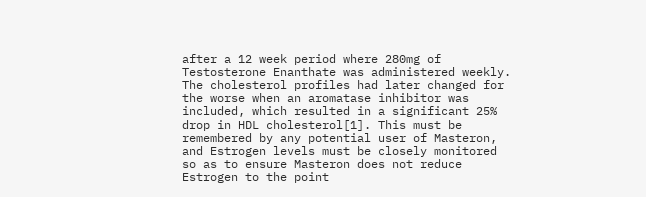after a 12 week period where 280mg of Testosterone Enanthate was administered weekly. The cholesterol profiles had later changed for the worse when an aromatase inhibitor was included, which resulted in a significant 25% drop in HDL cholesterol[1]. This must be remembered by any potential user of Masteron, and Estrogen levels must be closely monitored so as to ensure Masteron does not reduce Estrogen to the point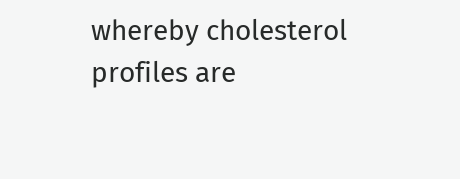whereby cholesterol profiles are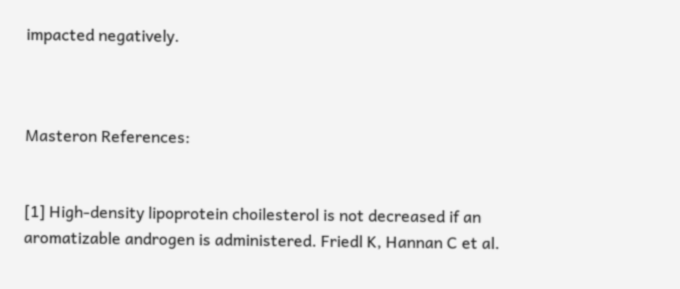impacted negatively.



Masteron References:


[1] High-density lipoprotein choilesterol is not decreased if an aromatizable androgen is administered. Friedl K, Hannan C et al.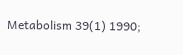Metabolism 39(1) 1990;